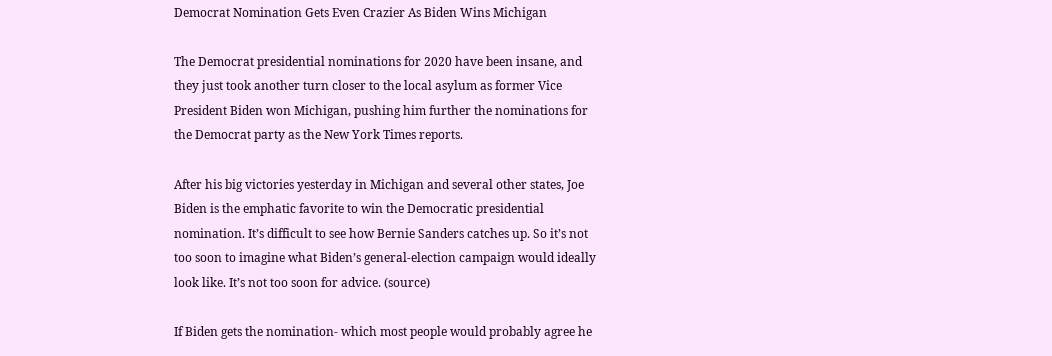Democrat Nomination Gets Even Crazier As Biden Wins Michigan

The Democrat presidential nominations for 2020 have been insane, and they just took another turn closer to the local asylum as former Vice President Biden won Michigan, pushing him further the nominations for the Democrat party as the New York Times reports.

After his big victories yesterday in Michigan and several other states, Joe Biden is the emphatic favorite to win the Democratic presidential nomination. It’s difficult to see how Bernie Sanders catches up. So it’s not too soon to imagine what Biden’s general-election campaign would ideally look like. It’s not too soon for advice. (source)

If Biden gets the nomination- which most people would probably agree he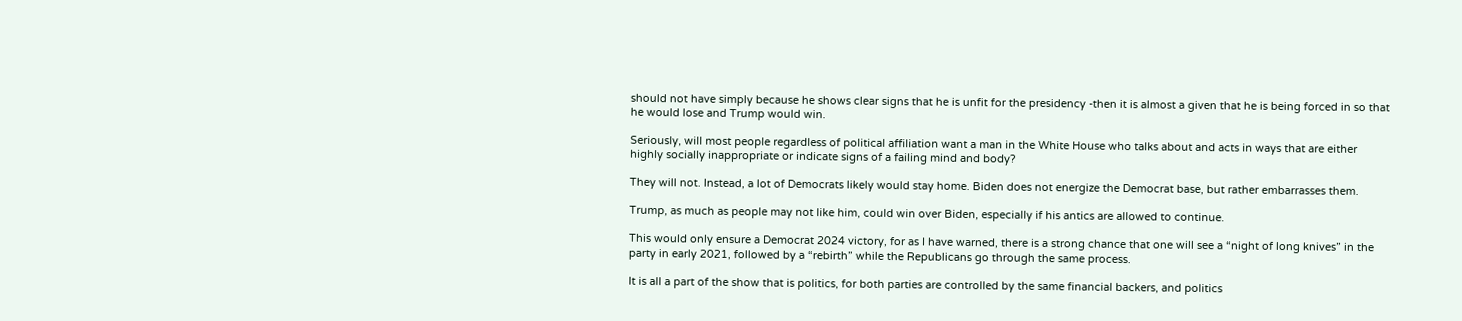should not have simply because he shows clear signs that he is unfit for the presidency -then it is almost a given that he is being forced in so that he would lose and Trump would win.

Seriously, will most people regardless of political affiliation want a man in the White House who talks about and acts in ways that are either highly socially inappropriate or indicate signs of a failing mind and body?

They will not. Instead, a lot of Democrats likely would stay home. Biden does not energize the Democrat base, but rather embarrasses them.

Trump, as much as people may not like him, could win over Biden, especially if his antics are allowed to continue.

This would only ensure a Democrat 2024 victory, for as I have warned, there is a strong chance that one will see a “night of long knives” in the party in early 2021, followed by a “rebirth” while the Republicans go through the same process.

It is all a part of the show that is politics, for both parties are controlled by the same financial backers, and politics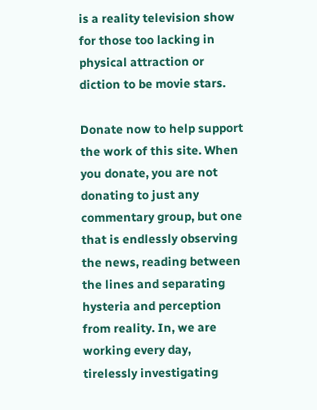is a reality television show for those too lacking in physical attraction or diction to be movie stars.

Donate now to help support the work of this site. When you donate, you are not donating to just any commentary group, but one that is endlessly observing the news, reading between the lines and separating hysteria and perception from reality. In, we are working every day, tirelessly investigating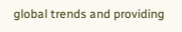global trends and providing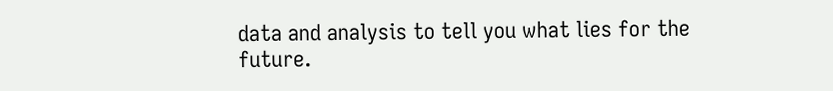data and analysis to tell you what lies for the future.